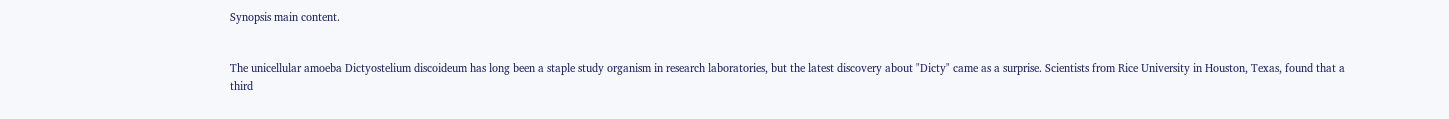Synopsis main content.


The unicellular amoeba Dictyostelium discoideum has long been a staple study organism in research laboratories, but the latest discovery about "Dicty" came as a surprise. Scientists from Rice University in Houston, Texas, found that a third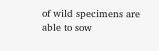of wild specimens are able to sow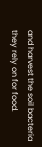and harvest the soil bacteria they rely on for food.